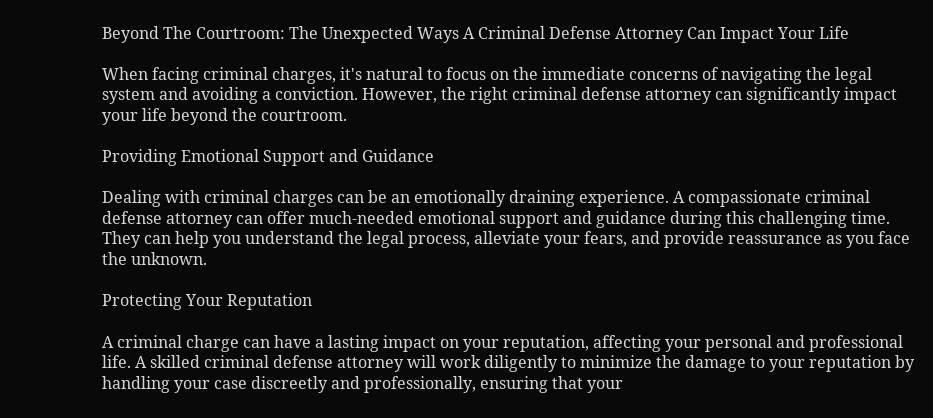Beyond The Courtroom: The Unexpected Ways A Criminal Defense Attorney Can Impact Your Life

When facing criminal charges, it's natural to focus on the immediate concerns of navigating the legal system and avoiding a conviction. However, the right criminal defense attorney can significantly impact your life beyond the courtroom.

Providing Emotional Support and Guidance

Dealing with criminal charges can be an emotionally draining experience. A compassionate criminal defense attorney can offer much-needed emotional support and guidance during this challenging time. They can help you understand the legal process, alleviate your fears, and provide reassurance as you face the unknown.

Protecting Your Reputation

A criminal charge can have a lasting impact on your reputation, affecting your personal and professional life. A skilled criminal defense attorney will work diligently to minimize the damage to your reputation by handling your case discreetly and professionally, ensuring that your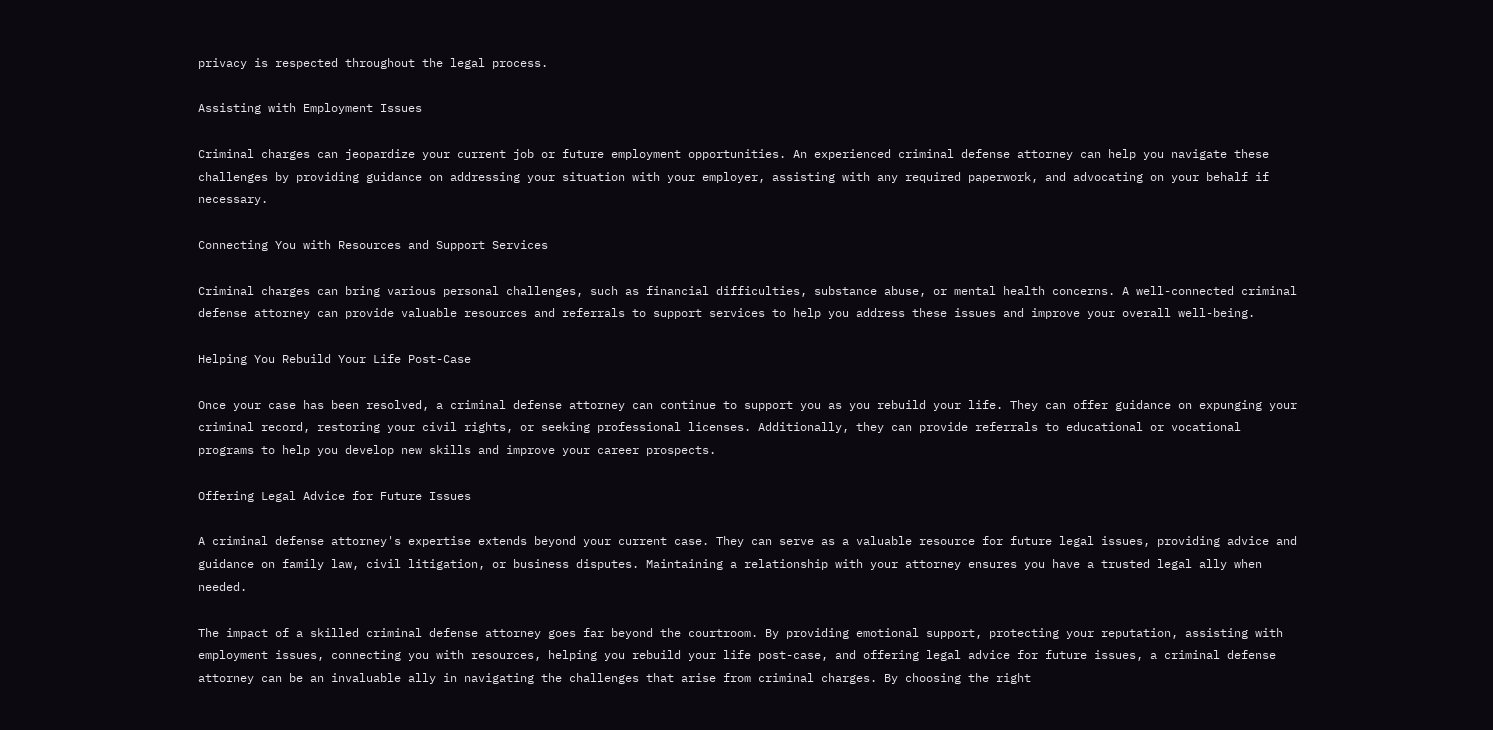privacy is respected throughout the legal process.

Assisting with Employment Issues

Criminal charges can jeopardize your current job or future employment opportunities. An experienced criminal defense attorney can help you navigate these challenges by providing guidance on addressing your situation with your employer, assisting with any required paperwork, and advocating on your behalf if necessary.

Connecting You with Resources and Support Services

Criminal charges can bring various personal challenges, such as financial difficulties, substance abuse, or mental health concerns. A well-connected criminal defense attorney can provide valuable resources and referrals to support services to help you address these issues and improve your overall well-being.

Helping You Rebuild Your Life Post-Case

Once your case has been resolved, a criminal defense attorney can continue to support you as you rebuild your life. They can offer guidance on expunging your criminal record, restoring your civil rights, or seeking professional licenses. Additionally, they can provide referrals to educational or vocational programs to help you develop new skills and improve your career prospects.

Offering Legal Advice for Future Issues

A criminal defense attorney's expertise extends beyond your current case. They can serve as a valuable resource for future legal issues, providing advice and guidance on family law, civil litigation, or business disputes. Maintaining a relationship with your attorney ensures you have a trusted legal ally when needed.

The impact of a skilled criminal defense attorney goes far beyond the courtroom. By providing emotional support, protecting your reputation, assisting with employment issues, connecting you with resources, helping you rebuild your life post-case, and offering legal advice for future issues, a criminal defense attorney can be an invaluable ally in navigating the challenges that arise from criminal charges. By choosing the right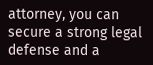attorney, you can secure a strong legal defense and a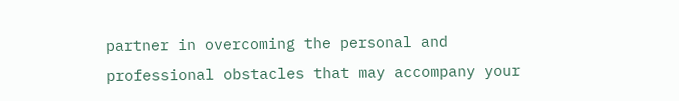partner in overcoming the personal and professional obstacles that may accompany your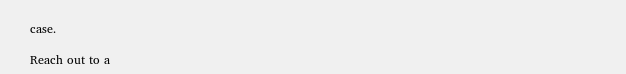case.

Reach out to a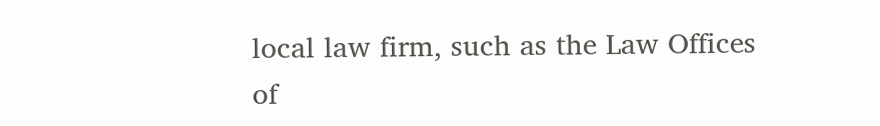local law firm, such as the Law Offices of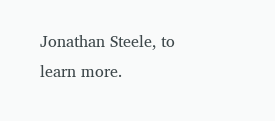Jonathan Steele, to learn more.